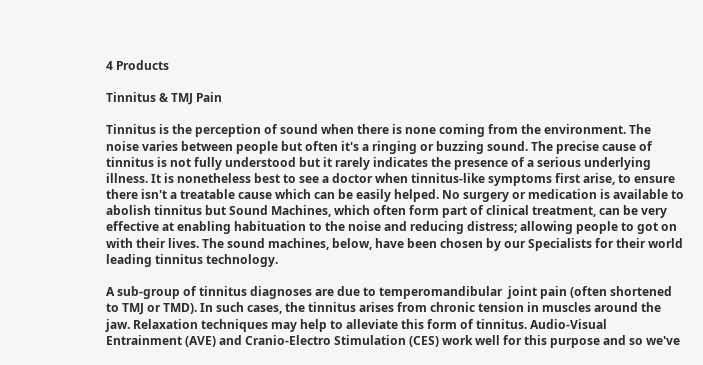4 Products

Tinnitus & TMJ Pain

Tinnitus is the perception of sound when there is none coming from the environment. The noise varies between people but often it's a ringing or buzzing sound. The precise cause of tinnitus is not fully understood but it rarely indicates the presence of a serious underlying illness. It is nonetheless best to see a doctor when tinnitus-like symptoms first arise, to ensure there isn't a treatable cause which can be easily helped. No surgery or medication is available to abolish tinnitus but Sound Machines, which often form part of clinical treatment, can be very effective at enabling habituation to the noise and reducing distress; allowing people to got on with their lives. The sound machines, below, have been chosen by our Specialists for their world leading tinnitus technology.

A sub-group of tinnitus diagnoses are due to temperomandibular  joint pain (often shortened to TMJ or TMD). In such cases, the tinnitus arises from chronic tension in muscles around the jaw. Relaxation techniques may help to alleviate this form of tinnitus. Audio-Visual Entrainment (AVE) and Cranio-Electro Stimulation (CES) work well for this purpose and so we've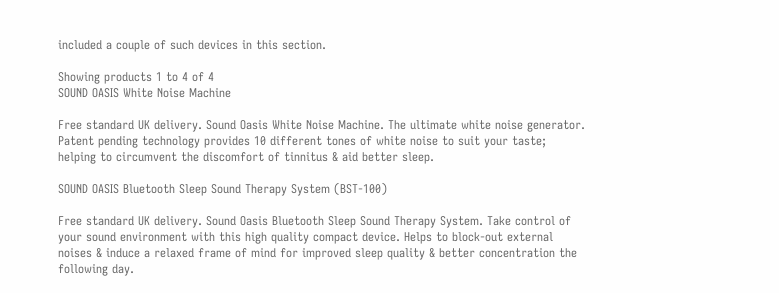included a couple of such devices in this section.

Showing products 1 to 4 of 4
SOUND OASIS White Noise Machine

Free standard UK delivery. Sound Oasis White Noise Machine. The ultimate white noise generator. Patent pending technology provides 10 different tones of white noise to suit your taste; helping to circumvent the discomfort of tinnitus & aid better sleep.

SOUND OASIS Bluetooth Sleep Sound Therapy System (BST-100)

Free standard UK delivery. Sound Oasis Bluetooth Sleep Sound Therapy System. Take control of your sound environment with this high quality compact device. Helps to block-out external noises & induce a relaxed frame of mind for improved sleep quality & better concentration the following day.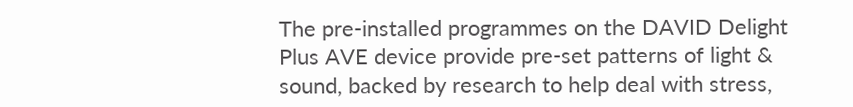The pre-installed programmes on the DAVID Delight Plus AVE device provide pre-set patterns of light & sound, backed by research to help deal with stress,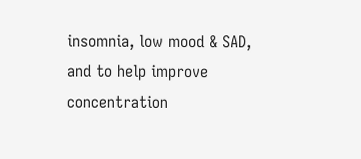insomnia, low mood & SAD, and to help improve concentration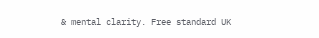& mental clarity. Free standard UK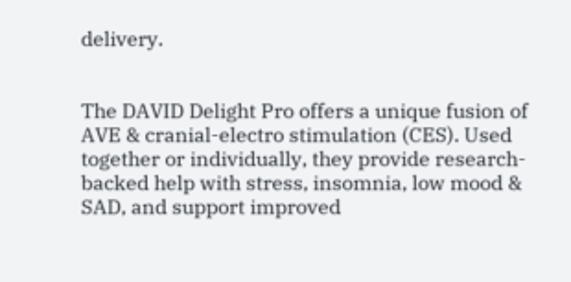delivery.


The DAVID Delight Pro offers a unique fusion of AVE & cranial-electro stimulation (CES). Used together or individually, they provide research-backed help with stress, insomnia, low mood & SAD, and support improved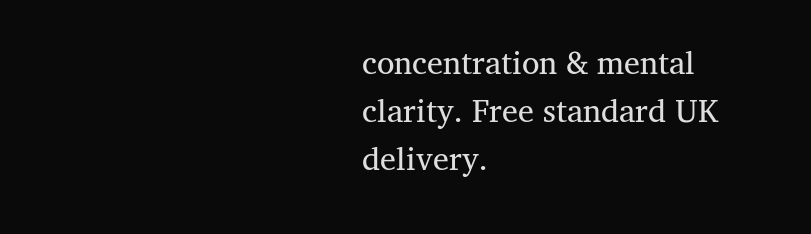concentration & mental clarity. Free standard UK delivery.